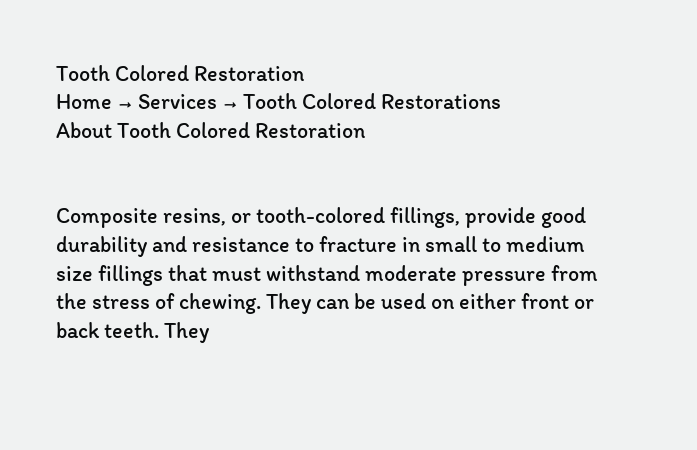Tooth Colored Restoration
Home → Services → Tooth Colored Restorations
About Tooth Colored Restoration


Composite resins, or tooth-colored fillings, provide good durability and resistance to fracture in small to medium size fillings that must withstand moderate pressure from the stress of chewing. They can be used on either front or back teeth. They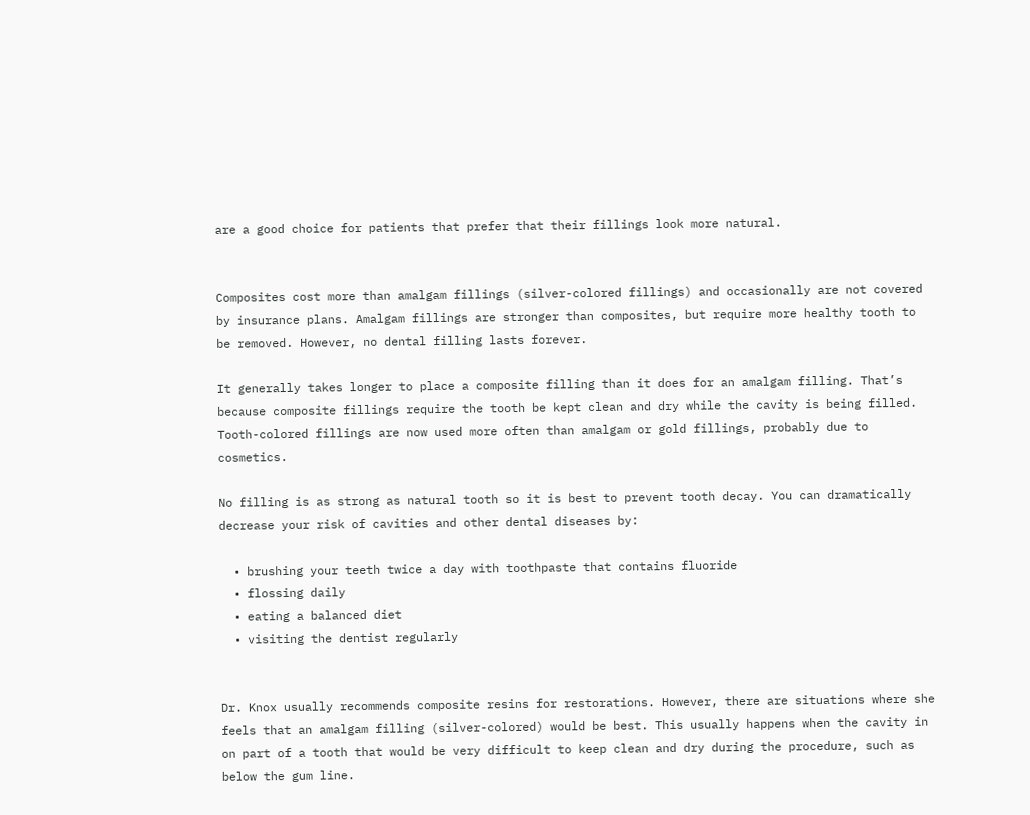are a good choice for patients that prefer that their fillings look more natural.


Composites cost more than amalgam fillings (silver-colored fillings) and occasionally are not covered by insurance plans. Amalgam fillings are stronger than composites, but require more healthy tooth to be removed. However, no dental filling lasts forever.

It generally takes longer to place a composite filling than it does for an amalgam filling. That’s because composite fillings require the tooth be kept clean and dry while the cavity is being filled. Tooth-colored fillings are now used more often than amalgam or gold fillings, probably due to cosmetics.

No filling is as strong as natural tooth so it is best to prevent tooth decay. You can dramatically decrease your risk of cavities and other dental diseases by:

  • brushing your teeth twice a day with toothpaste that contains fluoride
  • flossing daily
  • eating a balanced diet
  • visiting the dentist regularly


Dr. Knox usually recommends composite resins for restorations. However, there are situations where she feels that an amalgam filling (silver-colored) would be best. This usually happens when the cavity in on part of a tooth that would be very difficult to keep clean and dry during the procedure, such as below the gum line.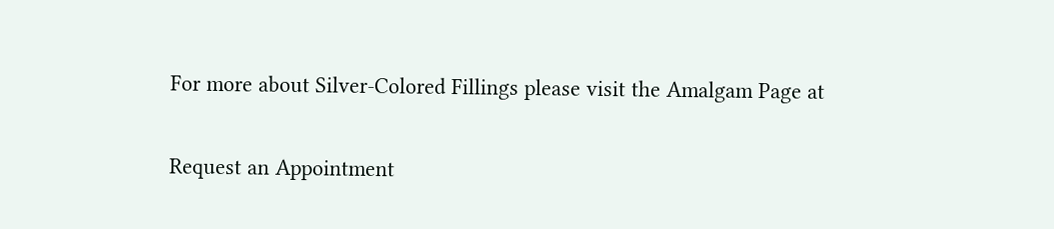For more about Silver-Colored Fillings please visit the Amalgam Page at

Request an Appointment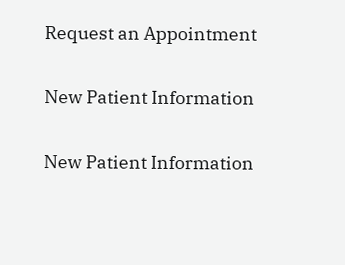Request an Appointment

New Patient Information

New Patient Information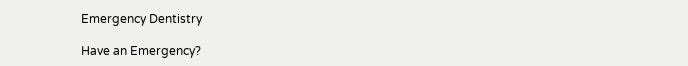Emergency Dentistry

Have an Emergency?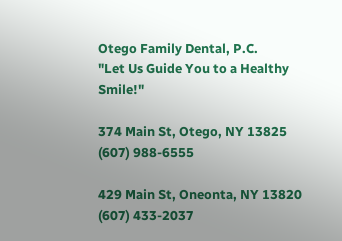Otego Family Dental, P.C.
"Let Us Guide You to a Healthy Smile!"

374 Main St, Otego, NY 13825
(607) 988-6555

429 Main St, Oneonta, NY 13820
(607) 433-2037